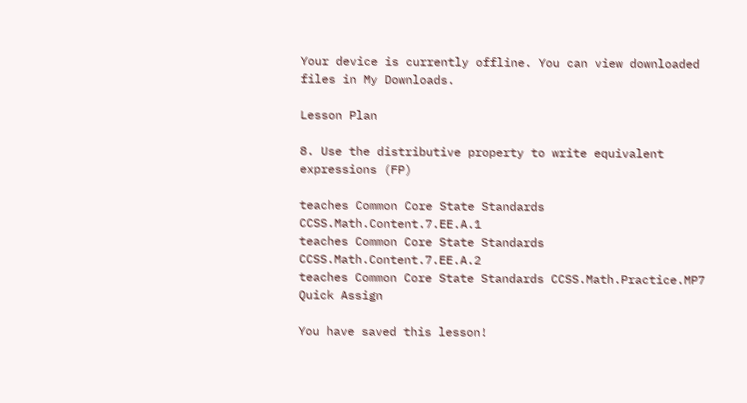Your device is currently offline. You can view downloaded files in My Downloads.

Lesson Plan

8. Use the distributive property to write equivalent expressions (FP)

teaches Common Core State Standards CCSS.Math.Content.7.EE.A.1
teaches Common Core State Standards CCSS.Math.Content.7.EE.A.2
teaches Common Core State Standards CCSS.Math.Practice.MP7
Quick Assign

You have saved this lesson!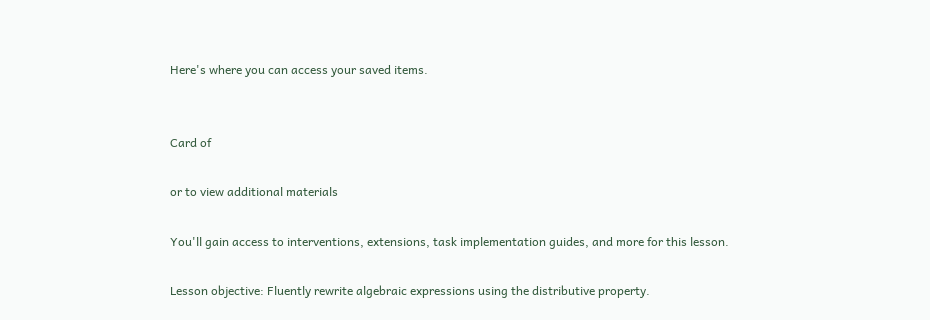Here's where you can access your saved items.


Card of

or to view additional materials

You'll gain access to interventions, extensions, task implementation guides, and more for this lesson.

Lesson objective: Fluently rewrite algebraic expressions using the distributive property.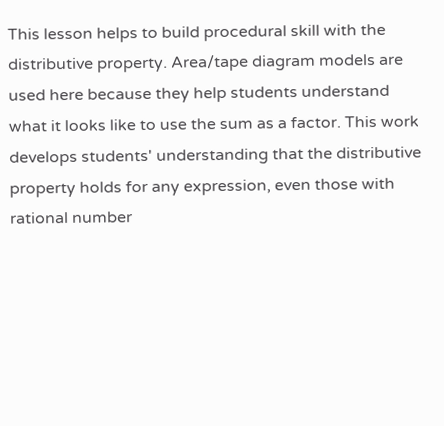This lesson helps to build procedural skill with the distributive property. Area/tape diagram models are used here because they help students understand what it looks like to use the sum as a factor. This work develops students' understanding that the distributive property holds for any expression, even those with rational number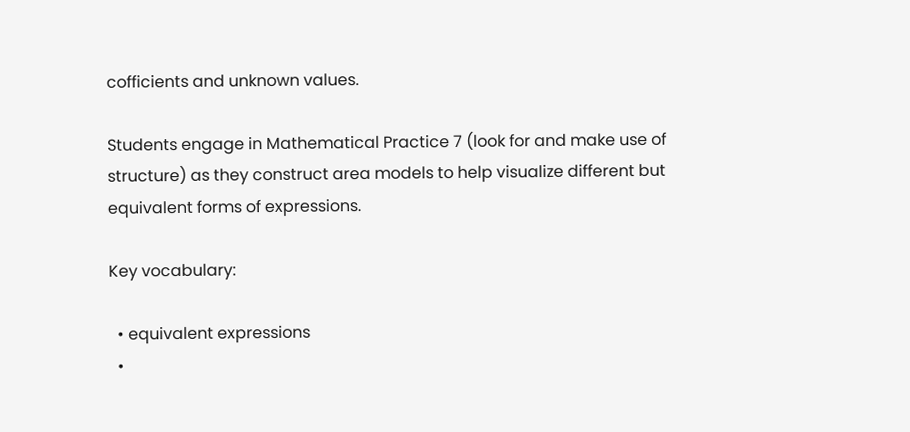cofficients and unknown values.

Students engage in Mathematical Practice 7 (look for and make use of structure) as they construct area models to help visualize different but equivalent forms of expressions.

Key vocabulary:

  • equivalent expressions
  •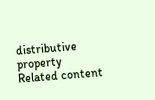distributive property
Related content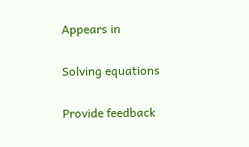Appears in

Solving equations

Provide feedback